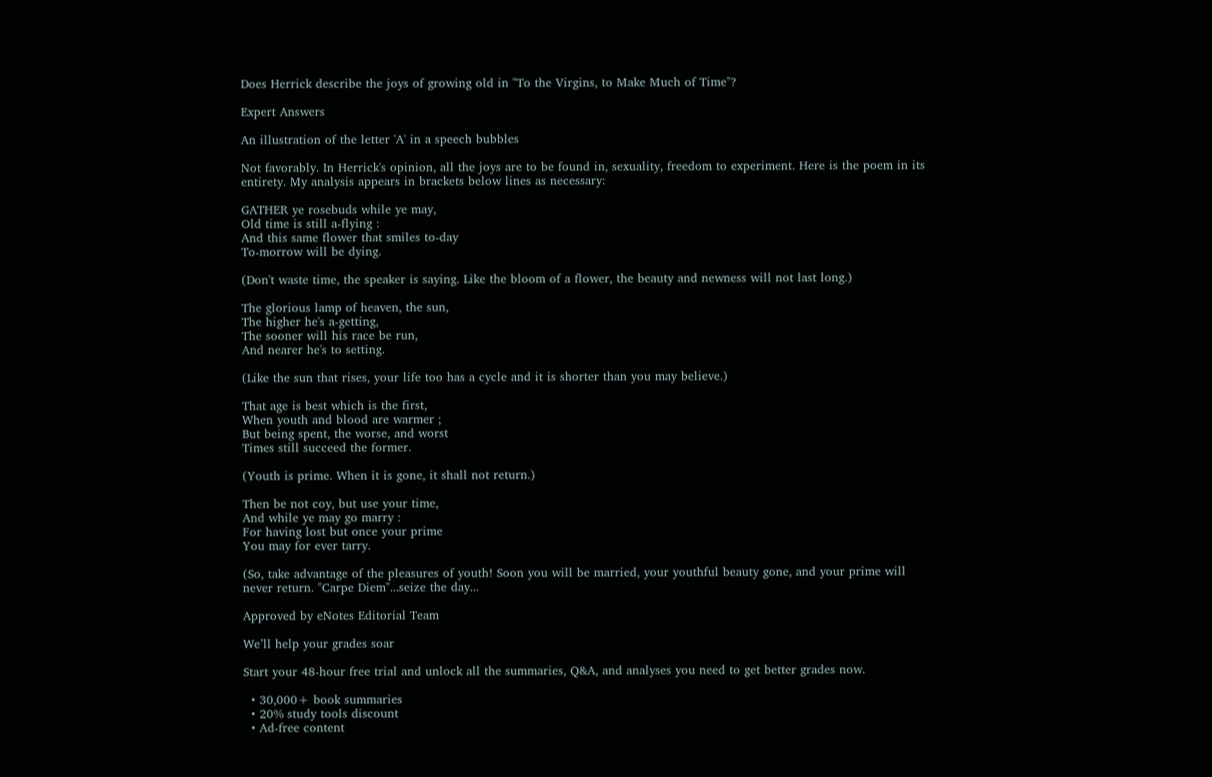Does Herrick describe the joys of growing old in "To the Virgins, to Make Much of Time"?

Expert Answers

An illustration of the letter 'A' in a speech bubbles

Not favorably. In Herrick's opinion, all the joys are to be found in, sexuality, freedom to experiment. Here is the poem in its entirety. My analysis appears in brackets below lines as necessary:

GATHER ye rosebuds while ye may,
Old time is still a-flying :
And this same flower that smiles to-day
To-morrow will be dying.

(Don't waste time, the speaker is saying. Like the bloom of a flower, the beauty and newness will not last long.)

The glorious lamp of heaven, the sun,
The higher he's a-getting,
The sooner will his race be run,
And nearer he's to setting.

(Like the sun that rises, your life too has a cycle and it is shorter than you may believe.)

That age is best which is the first,
When youth and blood are warmer ;
But being spent, the worse, and worst
Times still succeed the former.

(Youth is prime. When it is gone, it shall not return.)

Then be not coy, but use your time,
And while ye may go marry :
For having lost but once your prime
You may for ever tarry.

(So, take advantage of the pleasures of youth! Soon you will be married, your youthful beauty gone, and your prime will never return. "Carpe Diem"...seize the day...

Approved by eNotes Editorial Team

We’ll help your grades soar

Start your 48-hour free trial and unlock all the summaries, Q&A, and analyses you need to get better grades now.

  • 30,000+ book summaries
  • 20% study tools discount
  • Ad-free content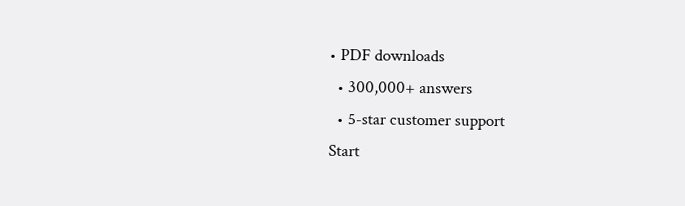• PDF downloads
  • 300,000+ answers
  • 5-star customer support
Start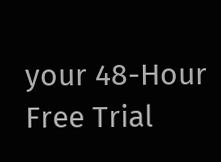your 48-Hour Free Trial